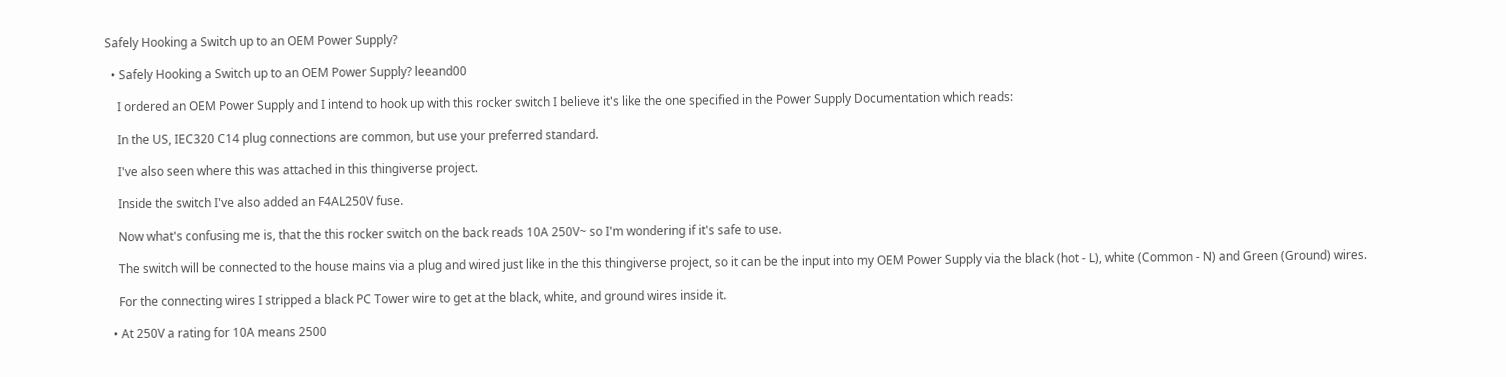Safely Hooking a Switch up to an OEM Power Supply?

  • Safely Hooking a Switch up to an OEM Power Supply? leeand00

    I ordered an OEM Power Supply and I intend to hook up with this rocker switch I believe it's like the one specified in the Power Supply Documentation which reads:

    In the US, IEC320 C14 plug connections are common, but use your preferred standard.

    I've also seen where this was attached in this thingiverse project.

    Inside the switch I've also added an F4AL250V fuse.

    Now what's confusing me is, that the this rocker switch on the back reads 10A 250V~ so I'm wondering if it's safe to use.

    The switch will be connected to the house mains via a plug and wired just like in the this thingiverse project, so it can be the input into my OEM Power Supply via the black (hot - L), white (Common - N) and Green (Ground) wires.

    For the connecting wires I stripped a black PC Tower wire to get at the black, white, and ground wires inside it.

  • At 250V a rating for 10A means 2500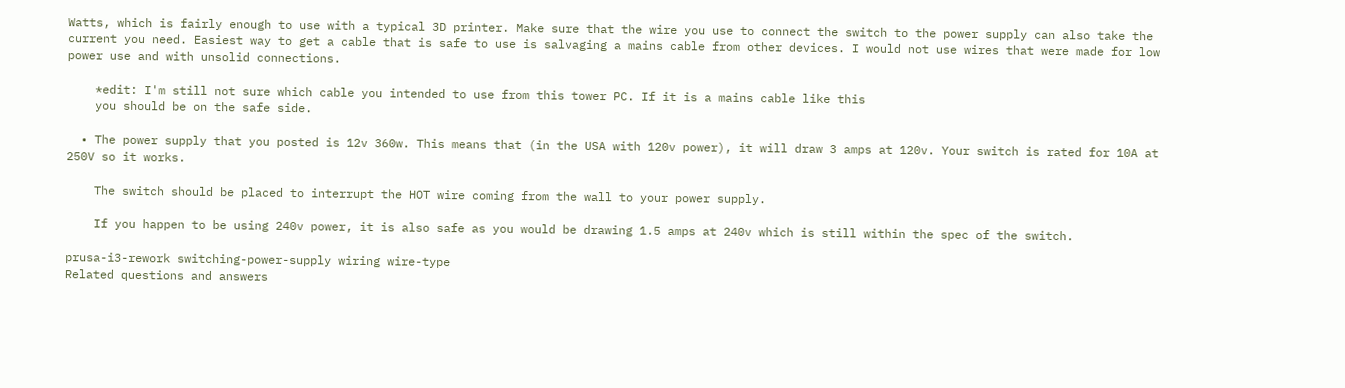Watts, which is fairly enough to use with a typical 3D printer. Make sure that the wire you use to connect the switch to the power supply can also take the current you need. Easiest way to get a cable that is safe to use is salvaging a mains cable from other devices. I would not use wires that were made for low power use and with unsolid connections.

    *edit: I'm still not sure which cable you intended to use from this tower PC. If it is a mains cable like this
    you should be on the safe side.

  • The power supply that you posted is 12v 360w. This means that (in the USA with 120v power), it will draw 3 amps at 120v. Your switch is rated for 10A at 250V so it works.

    The switch should be placed to interrupt the HOT wire coming from the wall to your power supply.

    If you happen to be using 240v power, it is also safe as you would be drawing 1.5 amps at 240v which is still within the spec of the switch.

prusa-i3-rework switching-power-supply wiring wire-type
Related questions and answers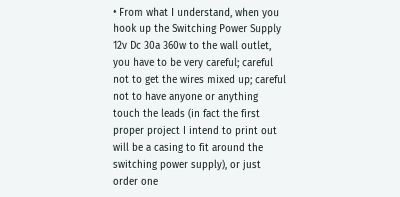• From what I understand, when you hook up the Switching Power Supply 12v Dc 30a 360w to the wall outlet, you have to be very careful; careful not to get the wires mixed up; careful not to have anyone or anything touch the leads (in fact the first proper project I intend to print out will be a casing to fit around the switching power supply), or just order one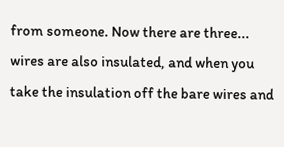from someone. Now there are three... wires are also insulated, and when you take the insulation off the bare wires and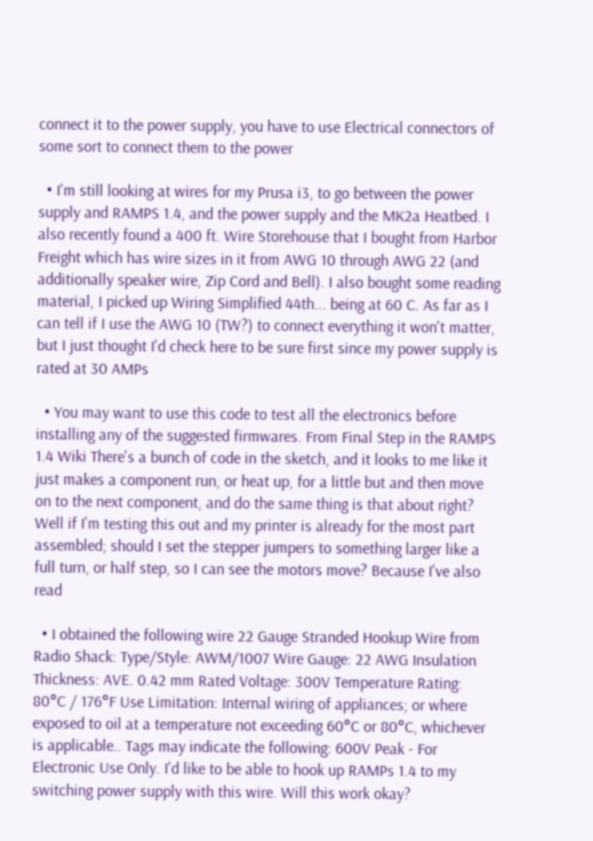connect it to the power supply, you have to use Electrical connectors of some sort to connect them to the power

  • I'm still looking at wires for my Prusa i3, to go between the power supply and RAMPS 1.4, and the power supply and the MK2a Heatbed. I also recently found a 400 ft. Wire Storehouse that I bought from Harbor Freight which has wire sizes in it from AWG 10 through AWG 22 (and additionally speaker wire, Zip Cord and Bell). I also bought some reading material, I picked up Wiring Simplified 44th... being at 60 C. As far as I can tell if I use the AWG 10 (TW?) to connect everything it won't matter, but I just thought I'd check here to be sure first since my power supply is rated at 30 AMPs

  • You may want to use this code to test all the electronics before installing any of the suggested firmwares. From Final Step in the RAMPS 1.4 Wiki There's a bunch of code in the sketch, and it looks to me like it just makes a component run, or heat up, for a little but and then move on to the next component, and do the same thing is that about right? Well if I'm testing this out and my printer is already for the most part assembled; should I set the stepper jumpers to something larger like a full turn, or half step, so I can see the motors move? Because I've also read

  • I obtained the following wire 22 Gauge Stranded Hookup Wire from Radio Shack: Type/Style: AWM/1007 Wire Gauge: 22 AWG Insulation Thickness: AVE. 0.42 mm Rated Voltage: 300V Temperature Rating: 80°C / 176°F Use Limitation: Internal wiring of appliances; or where exposed to oil at a temperature not exceeding 60°C or 80°C, whichever is applicable.. Tags may indicate the following: 600V Peak - For Electronic Use Only. I'd like to be able to hook up RAMPs 1.4 to my switching power supply with this wire. Will this work okay?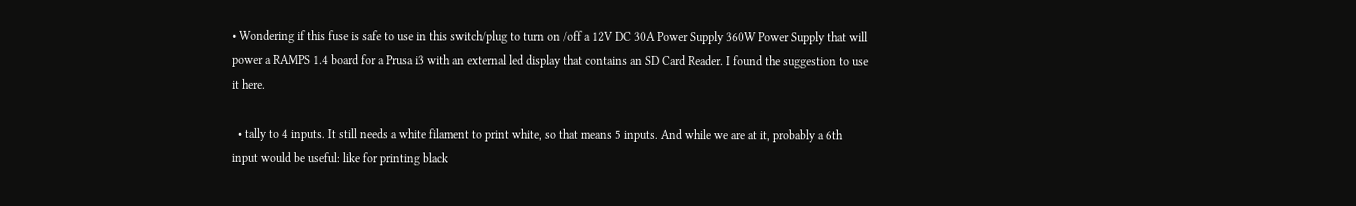• Wondering if this fuse is safe to use in this switch/plug to turn on /off a 12V DC 30A Power Supply 360W Power Supply that will power a RAMPS 1.4 board for a Prusa i3 with an external led display that contains an SD Card Reader. I found the suggestion to use it here.

  • tally to 4 inputs. It still needs a white filament to print white, so that means 5 inputs. And while we are at it, probably a 6th input would be useful: like for printing black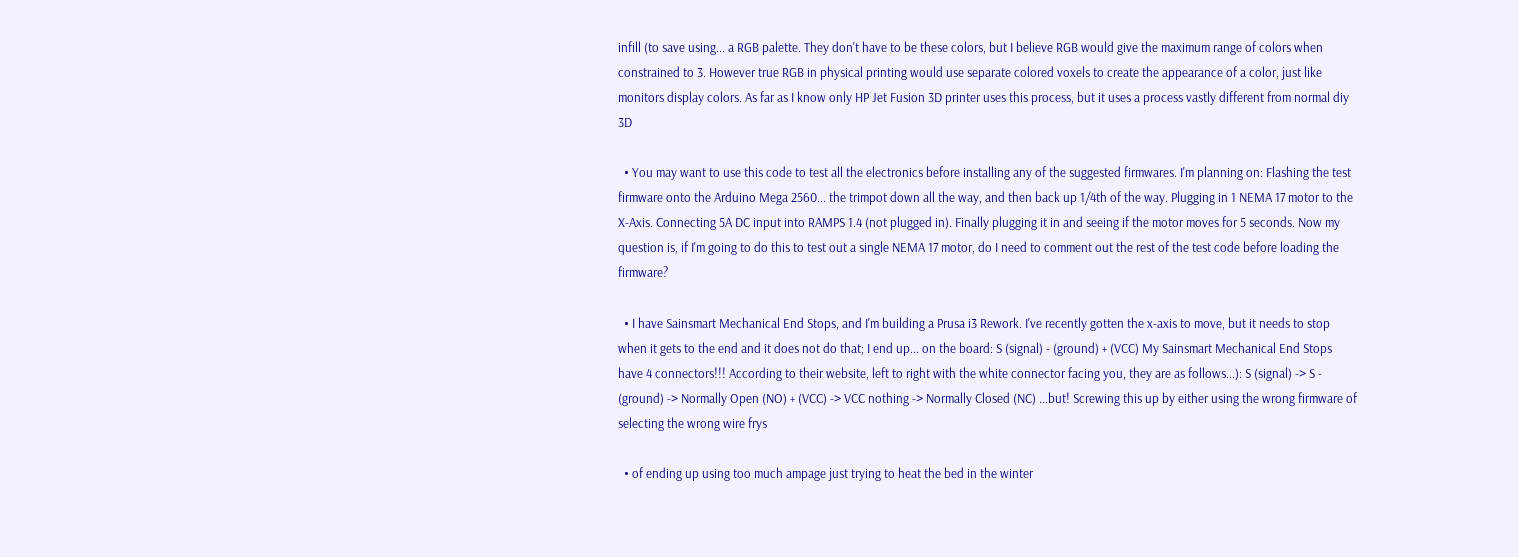infill (to save using... a RGB palette. They don't have to be these colors, but I believe RGB would give the maximum range of colors when constrained to 3. However true RGB in physical printing would use separate colored voxels to create the appearance of a color, just like monitors display colors. As far as I know only HP Jet Fusion 3D printer uses this process, but it uses a process vastly different from normal diy 3D

  • You may want to use this code to test all the electronics before installing any of the suggested firmwares. I'm planning on: Flashing the test firmware onto the Arduino Mega 2560... the trimpot down all the way, and then back up 1/4th of the way. Plugging in 1 NEMA 17 motor to the X-Axis. Connecting 5A DC input into RAMPS 1.4 (not plugged in). Finally plugging it in and seeing if the motor moves for 5 seconds. Now my question is, if I'm going to do this to test out a single NEMA 17 motor, do I need to comment out the rest of the test code before loading the firmware?

  • I have Sainsmart Mechanical End Stops, and I'm building a Prusa i3 Rework. I've recently gotten the x-axis to move, but it needs to stop when it gets to the end and it does not do that; I end up... on the board: S (signal) - (ground) + (VCC) My Sainsmart Mechanical End Stops have 4 connectors!!! According to their website, left to right with the white connector facing you, they are as follows...): S (signal) -> S - (ground) -> Normally Open (NO) + (VCC) -> VCC nothing -> Normally Closed (NC) ...but! Screwing this up by either using the wrong firmware of selecting the wrong wire frys

  • of ending up using too much ampage just trying to heat the bed in the winter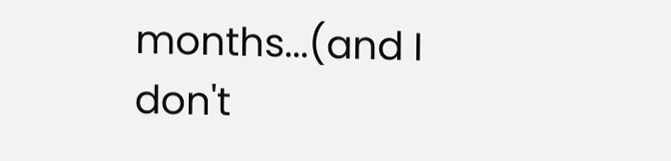months...(and I don't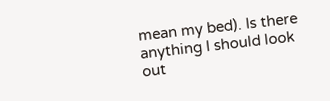mean my bed). Is there anything I should look out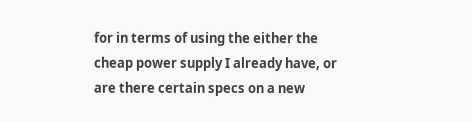for in terms of using the either the cheap power supply I already have, or are there certain specs on a new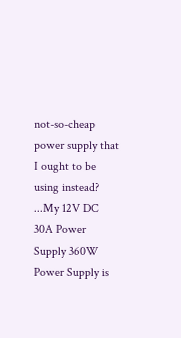not-so-cheap power supply that I ought to be using instead? ...My 12V DC 30A Power Supply 360W Power Supply is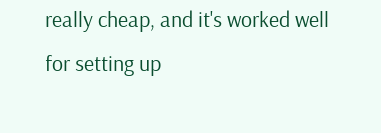really cheap, and it's worked well for setting up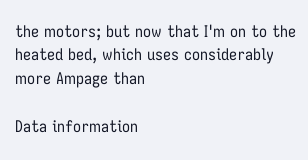the motors; but now that I'm on to the heated bed, which uses considerably more Ampage than

Data information